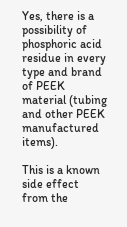Yes, there is a possibility of phosphoric acid residue in every type and brand of PEEK material (tubing and other PEEK manufactured items).

This is a known side effect from the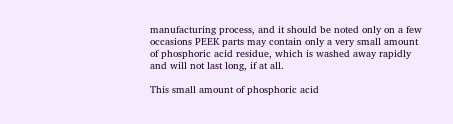manufacturing process, and it should be noted only on a few occasions PEEK parts may contain only a very small amount of phosphoric acid residue, which is washed away rapidly and will not last long, if at all.

This small amount of phosphoric acid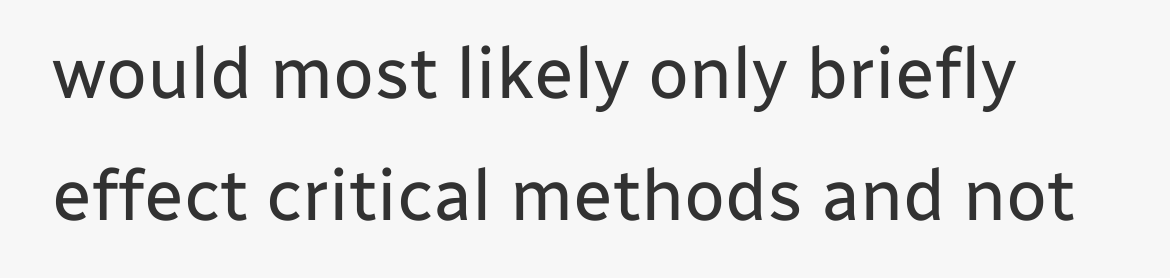would most likely only briefly effect critical methods and not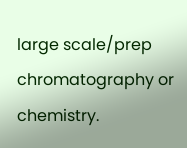large scale/prep chromatography or chemistry.